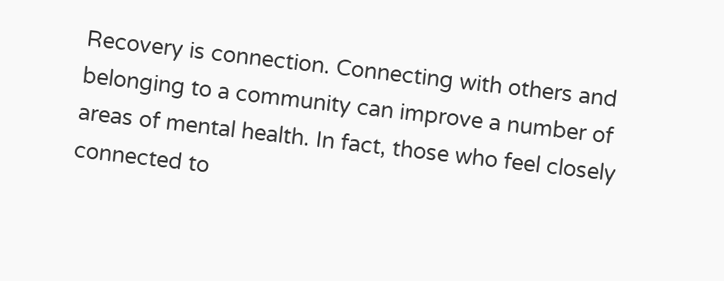Recovery is connection. Connecting with others and belonging to a community can improve a number of areas of mental health. In fact, those who feel closely connected to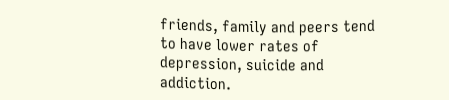friends, family and peers tend to have lower rates of depression, suicide and addiction.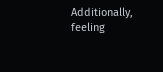Additionally, feeling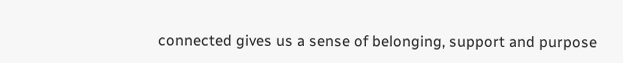connected gives us a sense of belonging, support and purpose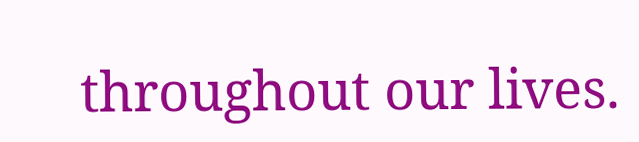throughout our lives.